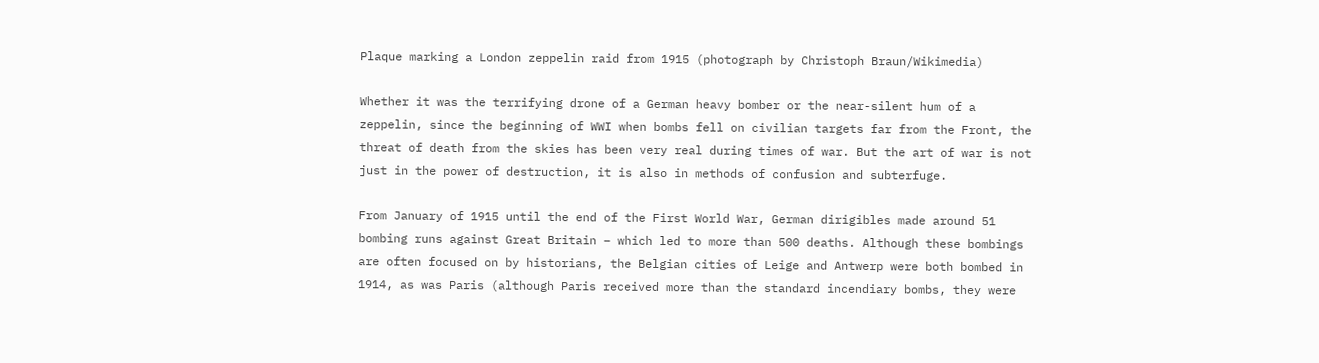Plaque marking a London zeppelin raid from 1915 (photograph by Christoph Braun/Wikimedia)

Whether it was the terrifying drone of a German heavy bomber or the near-silent hum of a zeppelin, since the beginning of WWI when bombs fell on civilian targets far from the Front, the threat of death from the skies has been very real during times of war. But the art of war is not just in the power of destruction, it is also in methods of confusion and subterfuge.

From January of 1915 until the end of the First World War, German dirigibles made around 51 bombing runs against Great Britain – which led to more than 500 deaths. Although these bombings are often focused on by historians, the Belgian cities of Leige and Antwerp were both bombed in 1914, as was Paris (although Paris received more than the standard incendiary bombs, they were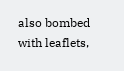also bombed with leaflets,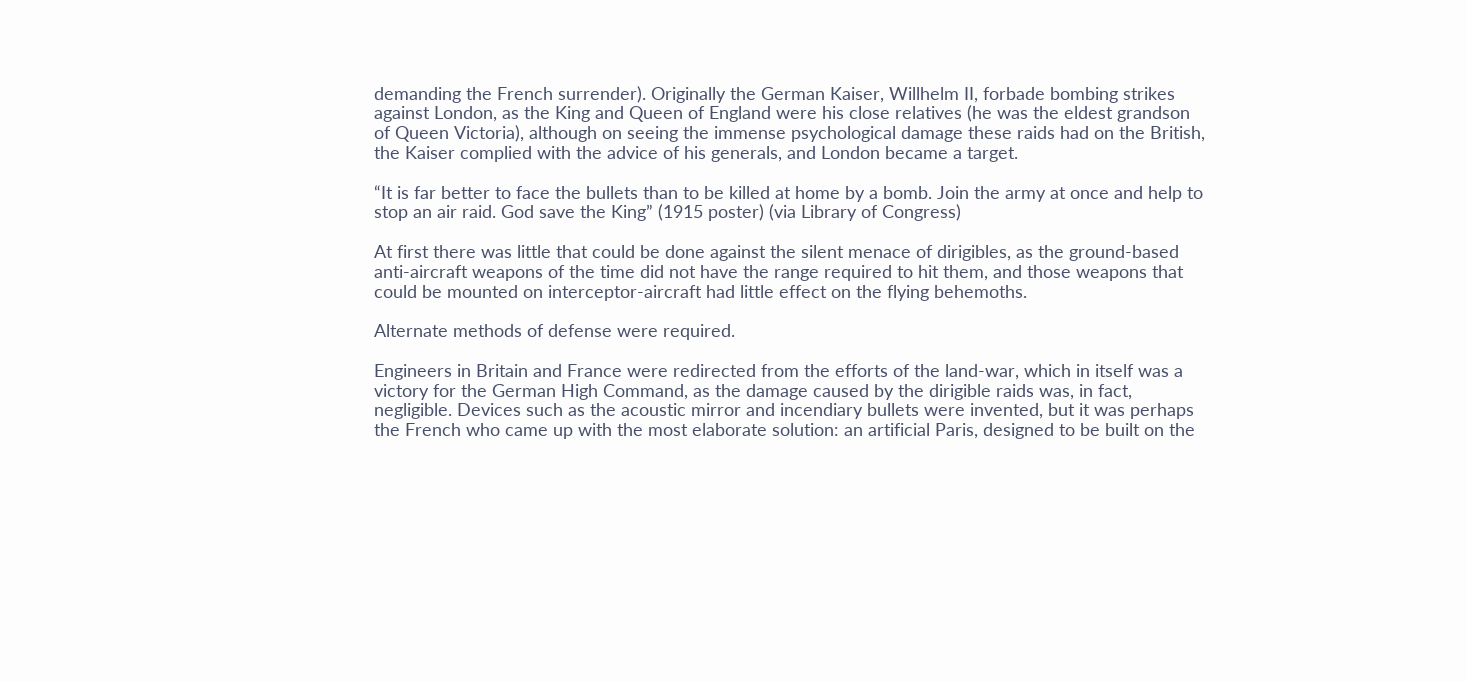demanding the French surrender). Originally the German Kaiser, Willhelm II, forbade bombing strikes against London, as the King and Queen of England were his close relatives (he was the eldest grandson of Queen Victoria), although on seeing the immense psychological damage these raids had on the British, the Kaiser complied with the advice of his generals, and London became a target.

“It is far better to face the bullets than to be killed at home by a bomb. Join the army at once and help to stop an air raid. God save the King” (1915 poster) (via Library of Congress)

At first there was little that could be done against the silent menace of dirigibles, as the ground-based anti-aircraft weapons of the time did not have the range required to hit them, and those weapons that could be mounted on interceptor-aircraft had little effect on the flying behemoths.

Alternate methods of defense were required.

Engineers in Britain and France were redirected from the efforts of the land-war, which in itself was a victory for the German High Command, as the damage caused by the dirigible raids was, in fact, negligible. Devices such as the acoustic mirror and incendiary bullets were invented, but it was perhaps the French who came up with the most elaborate solution: an artificial Paris, designed to be built on the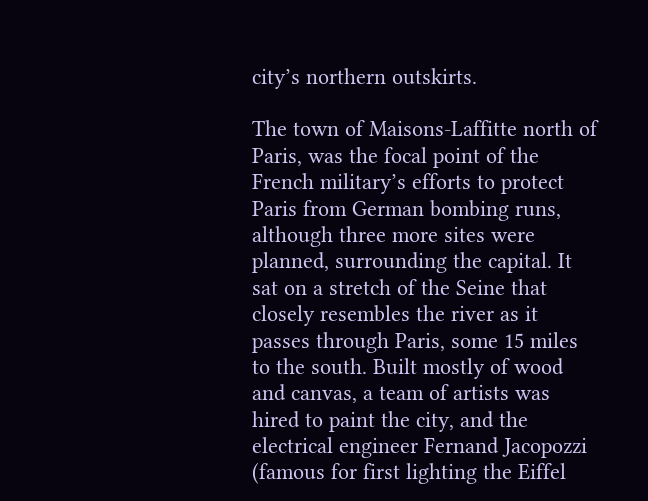city’s northern outskirts.

The town of Maisons-Laffitte north of Paris, was the focal point of the French military’s efforts to protect Paris from German bombing runs, although three more sites were planned, surrounding the capital. It sat on a stretch of the Seine that closely resembles the river as it passes through Paris, some 15 miles to the south. Built mostly of wood and canvas, a team of artists was hired to paint the city, and the electrical engineer Fernand Jacopozzi (famous for first lighting the Eiffel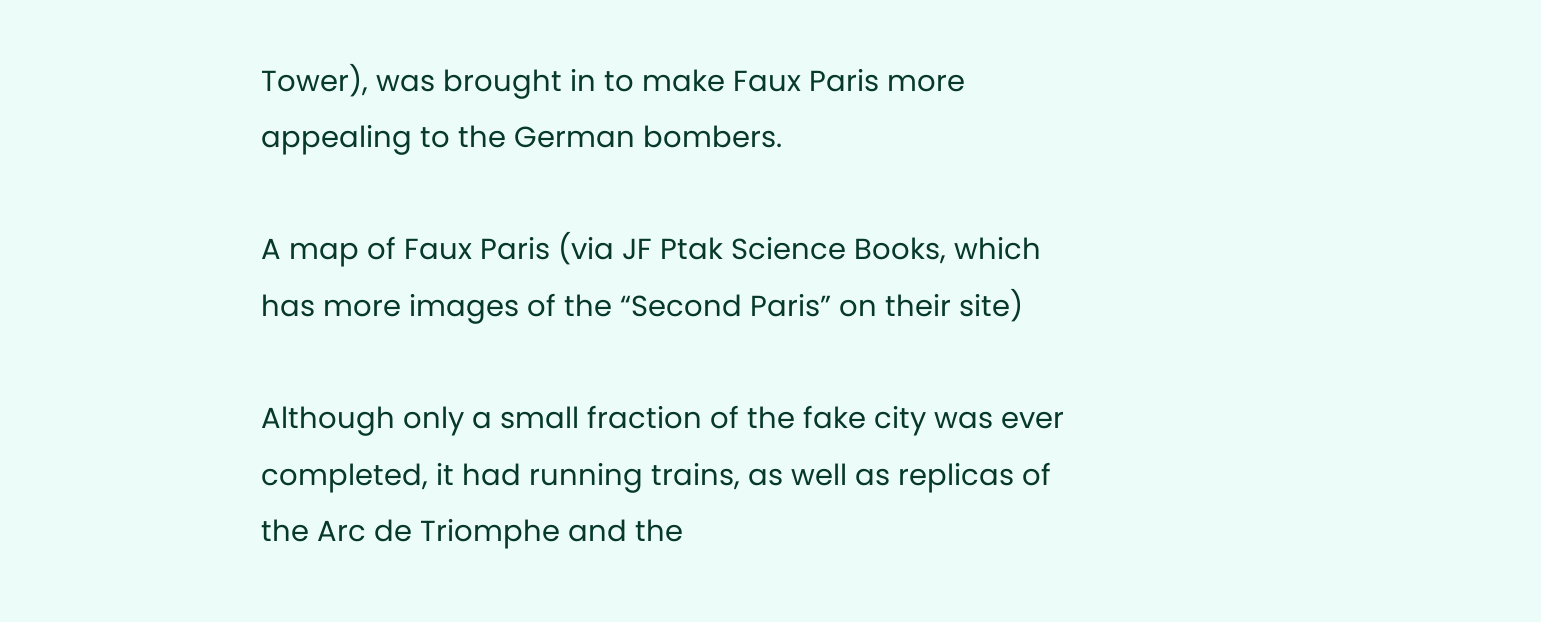Tower), was brought in to make Faux Paris more appealing to the German bombers.

A map of Faux Paris (via JF Ptak Science Books, which has more images of the “Second Paris” on their site)

Although only a small fraction of the fake city was ever completed, it had running trains, as well as replicas of the Arc de Triomphe and the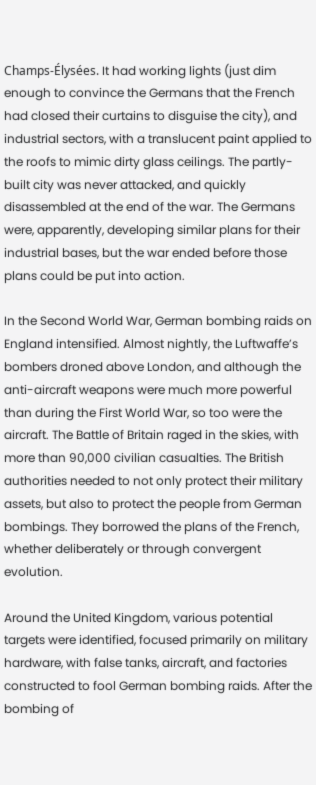Champs-Élysées. It had working lights (just dim enough to convince the Germans that the French had closed their curtains to disguise the city), and industrial sectors, with a translucent paint applied to the roofs to mimic dirty glass ceilings. The partly-built city was never attacked, and quickly disassembled at the end of the war. The Germans were, apparently, developing similar plans for their industrial bases, but the war ended before those plans could be put into action.

In the Second World War, German bombing raids on England intensified. Almost nightly, the Luftwaffe’s bombers droned above London, and although the anti-aircraft weapons were much more powerful than during the First World War, so too were the aircraft. The Battle of Britain raged in the skies, with more than 90,000 civilian casualties. The British authorities needed to not only protect their military assets, but also to protect the people from German bombings. They borrowed the plans of the French, whether deliberately or through convergent evolution.

Around the United Kingdom, various potential targets were identified, focused primarily on military hardware, with false tanks, aircraft, and factories constructed to fool German bombing raids. After the bombing of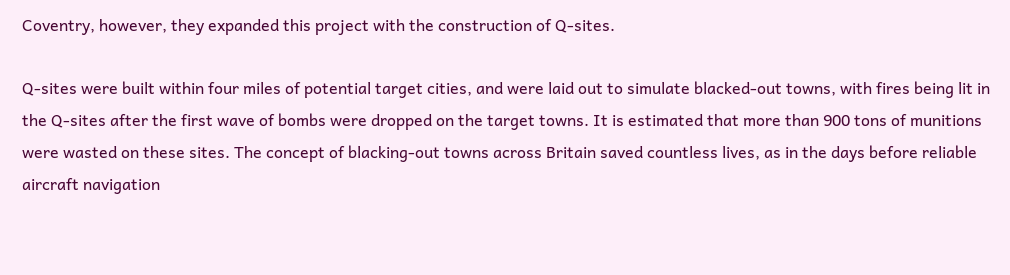Coventry, however, they expanded this project with the construction of Q-sites.

Q-sites were built within four miles of potential target cities, and were laid out to simulate blacked-out towns, with fires being lit in the Q-sites after the first wave of bombs were dropped on the target towns. It is estimated that more than 900 tons of munitions were wasted on these sites. The concept of blacking-out towns across Britain saved countless lives, as in the days before reliable aircraft navigation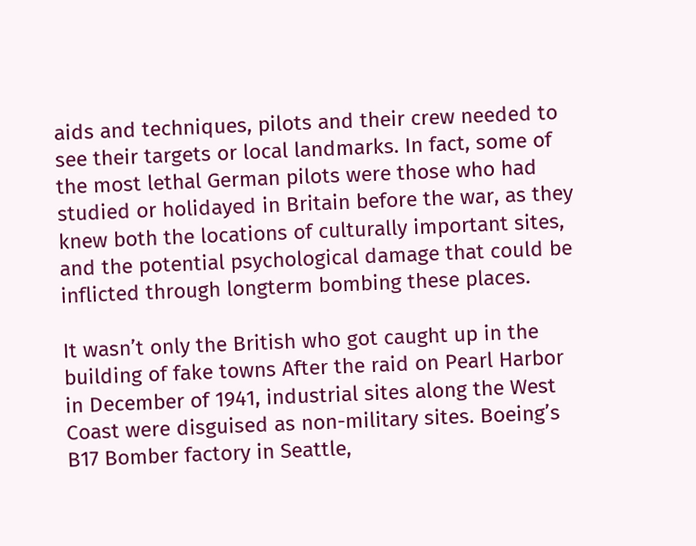aids and techniques, pilots and their crew needed to see their targets or local landmarks. In fact, some of the most lethal German pilots were those who had studied or holidayed in Britain before the war, as they knew both the locations of culturally important sites, and the potential psychological damage that could be inflicted through longterm bombing these places.

It wasn’t only the British who got caught up in the building of fake towns After the raid on Pearl Harbor in December of 1941, industrial sites along the West Coast were disguised as non-military sites. Boeing’s B17 Bomber factory in Seattle,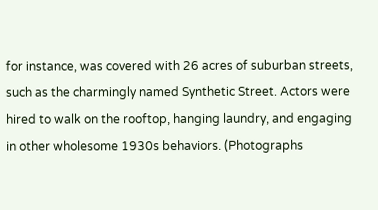for instance, was covered with 26 acres of suburban streets, such as the charmingly named Synthetic Street. Actors were hired to walk on the rooftop, hanging laundry, and engaging in other wholesome 1930s behaviors. (Photographs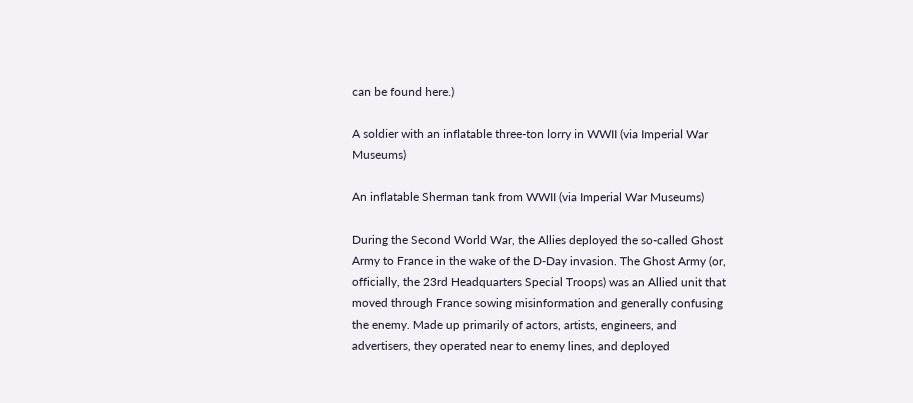can be found here.)

A soldier with an inflatable three-ton lorry in WWII (via Imperial War Museums)

An inflatable Sherman tank from WWII (via Imperial War Museums)

During the Second World War, the Allies deployed the so-called Ghost Army to France in the wake of the D-Day invasion. The Ghost Army (or, officially, the 23rd Headquarters Special Troops) was an Allied unit that moved through France sowing misinformation and generally confusing the enemy. Made up primarily of actors, artists, engineers, and advertisers, they operated near to enemy lines, and deployed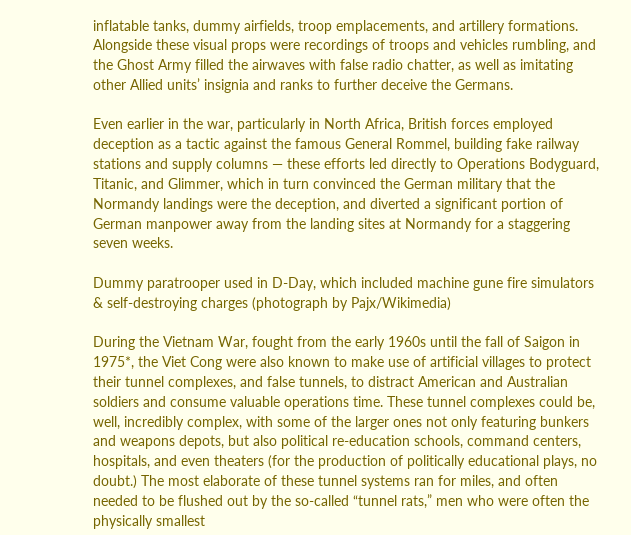inflatable tanks, dummy airfields, troop emplacements, and artillery formations. Alongside these visual props were recordings of troops and vehicles rumbling, and the Ghost Army filled the airwaves with false radio chatter, as well as imitating other Allied units’ insignia and ranks to further deceive the Germans.

Even earlier in the war, particularly in North Africa, British forces employed deception as a tactic against the famous General Rommel, building fake railway stations and supply columns — these efforts led directly to Operations Bodyguard, Titanic, and Glimmer, which in turn convinced the German military that the Normandy landings were the deception, and diverted a significant portion of German manpower away from the landing sites at Normandy for a staggering seven weeks.

Dummy paratrooper used in D-Day, which included machine gune fire simulators & self-destroying charges (photograph by Pajx/Wikimedia)

During the Vietnam War, fought from the early 1960s until the fall of Saigon in 1975*, the Viet Cong were also known to make use of artificial villages to protect their tunnel complexes, and false tunnels, to distract American and Australian soldiers and consume valuable operations time. These tunnel complexes could be, well, incredibly complex, with some of the larger ones not only featuring bunkers and weapons depots, but also political re-education schools, command centers, hospitals, and even theaters (for the production of politically educational plays, no doubt.) The most elaborate of these tunnel systems ran for miles, and often needed to be flushed out by the so-called “tunnel rats,” men who were often the physically smallest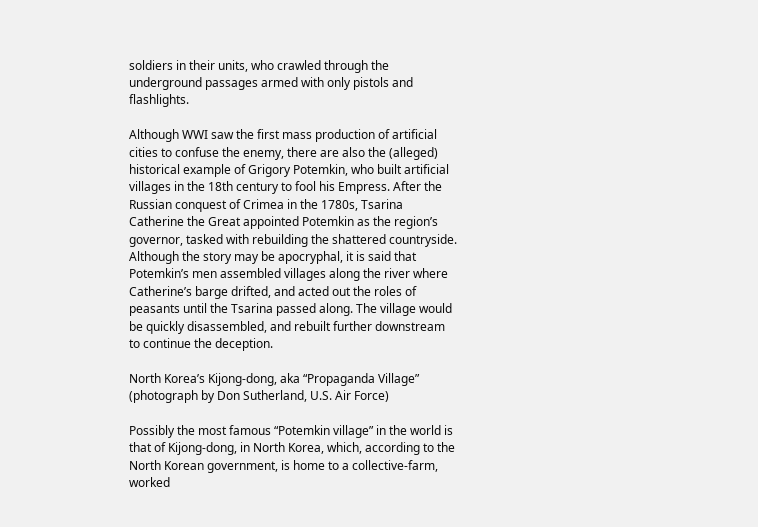soldiers in their units, who crawled through the underground passages armed with only pistols and flashlights.

Although WWI saw the first mass production of artificial cities to confuse the enemy, there are also the (alleged) historical example of Grigory Potemkin, who built artificial villages in the 18th century to fool his Empress. After the Russian conquest of Crimea in the 1780s, Tsarina Catherine the Great appointed Potemkin as the region’s governor, tasked with rebuilding the shattered countryside. Although the story may be apocryphal, it is said that Potemkin’s men assembled villages along the river where Catherine’s barge drifted, and acted out the roles of peasants until the Tsarina passed along. The village would be quickly disassembled, and rebuilt further downstream to continue the deception.

North Korea’s Kijong-dong, aka “Propaganda Village” (photograph by Don Sutherland, U.S. Air Force)

Possibly the most famous “Potemkin village” in the world is that of Kijong-dong, in North Korea, which, according to the North Korean government, is home to a collective-farm, worked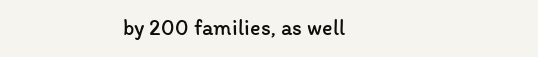by 200 families, as well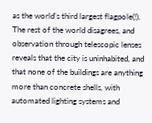as the world’s third largest flagpole(!). The rest of the world disagrees, and observation through telescopic lenses reveals that the city is uninhabited, and that none of the buildings are anything more than concrete shells, with automated lighting systems and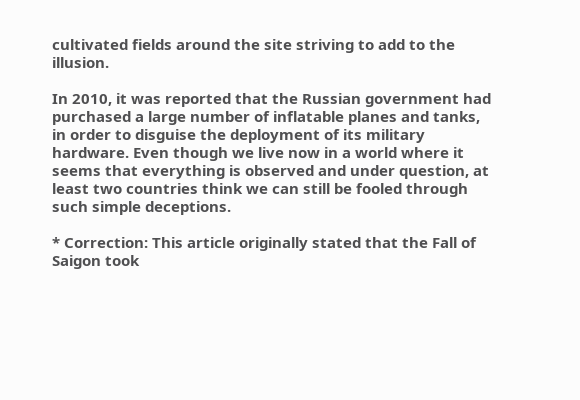cultivated fields around the site striving to add to the illusion.

In 2010, it was reported that the Russian government had purchased a large number of inflatable planes and tanks, in order to disguise the deployment of its military hardware. Even though we live now in a world where it seems that everything is observed and under question, at least two countries think we can still be fooled through such simple deceptions.

* Correction: This article originally stated that the Fall of Saigon took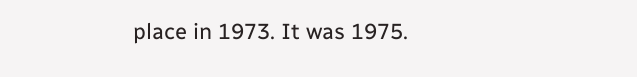place in 1973. It was 1975.